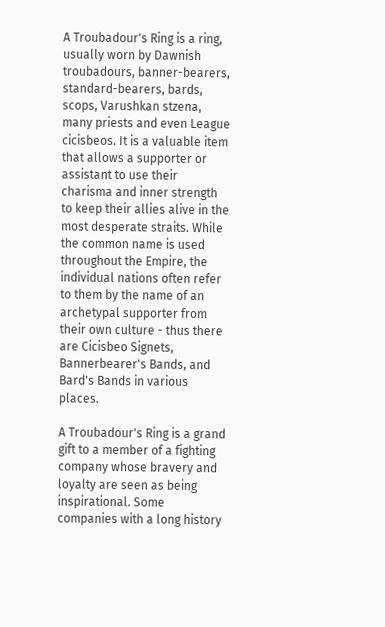A Troubadour's Ring is a ring, usually worn by Dawnish troubadours, banner-bearers, standard-bearers, bards, scops, Varushkan stzena, many priests and even League cicisbeos. It is a valuable item that allows a supporter or assistant to use their charisma and inner strength to keep their allies alive in the most desperate straits. While the common name is used throughout the Empire, the individual nations often refer to them by the name of an archetypal supporter from their own culture - thus there are Cicisbeo Signets, Bannerbearer's Bands, and Bard's Bands in various places.

A Troubadour's Ring is a grand gift to a member of a fighting company whose bravery and loyalty are seen as being inspirational. Some companies with a long history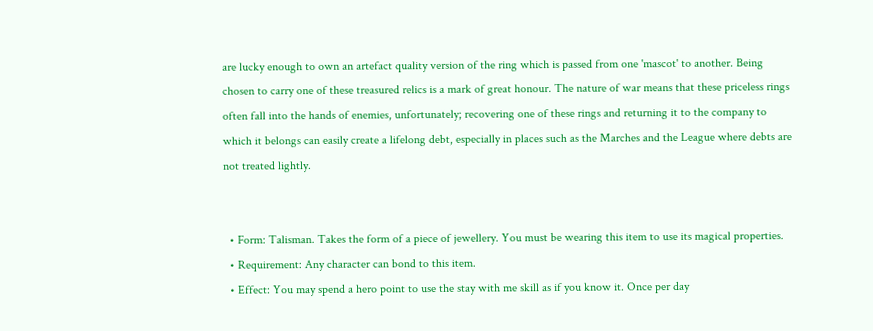are lucky enough to own an artefact quality version of the ring which is passed from one 'mascot' to another. Being chosen to carry one of these treasured relics is a mark of great honour. The nature of war means that these priceless rings often fall into the hands of enemies, unfortunately; recovering one of these rings and returning it to the company to which it belongs can easily create a lifelong debt, especially in places such as the Marches and the League where debts are not treated lightly.


  • Form: Talisman. Takes the form of a piece of jewellery. You must be wearing this item to use its magical properties.
  • Requirement: Any character can bond to this item.
  • Effect: You may spend a hero point to use the stay with me skill as if you know it. Once per day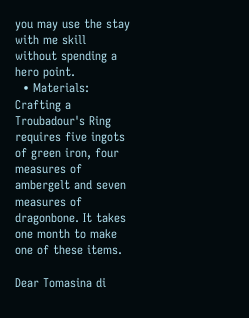you may use the stay with me skill without spending a hero point.
  • Materials: Crafting a Troubadour's Ring requires five ingots of green iron, four measures of ambergelt and seven measures of dragonbone. It takes one month to make one of these items.

Dear Tomasina di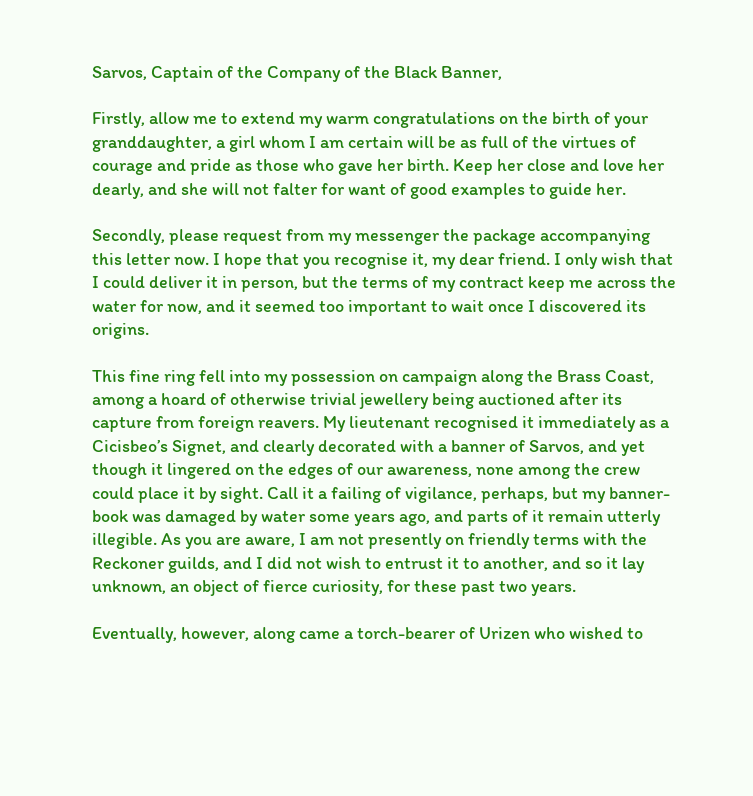Sarvos, Captain of the Company of the Black Banner,

Firstly, allow me to extend my warm congratulations on the birth of your granddaughter, a girl whom I am certain will be as full of the virtues of courage and pride as those who gave her birth. Keep her close and love her dearly, and she will not falter for want of good examples to guide her.

Secondly, please request from my messenger the package accompanying this letter now. I hope that you recognise it, my dear friend. I only wish that I could deliver it in person, but the terms of my contract keep me across the water for now, and it seemed too important to wait once I discovered its origins.

This fine ring fell into my possession on campaign along the Brass Coast, among a hoard of otherwise trivial jewellery being auctioned after its capture from foreign reavers. My lieutenant recognised it immediately as a Cicisbeo’s Signet, and clearly decorated with a banner of Sarvos, and yet though it lingered on the edges of our awareness, none among the crew could place it by sight. Call it a failing of vigilance, perhaps, but my banner-book was damaged by water some years ago, and parts of it remain utterly illegible. As you are aware, I am not presently on friendly terms with the Reckoner guilds, and I did not wish to entrust it to another, and so it lay unknown, an object of fierce curiosity, for these past two years.

Eventually, however, along came a torch-bearer of Urizen who wished to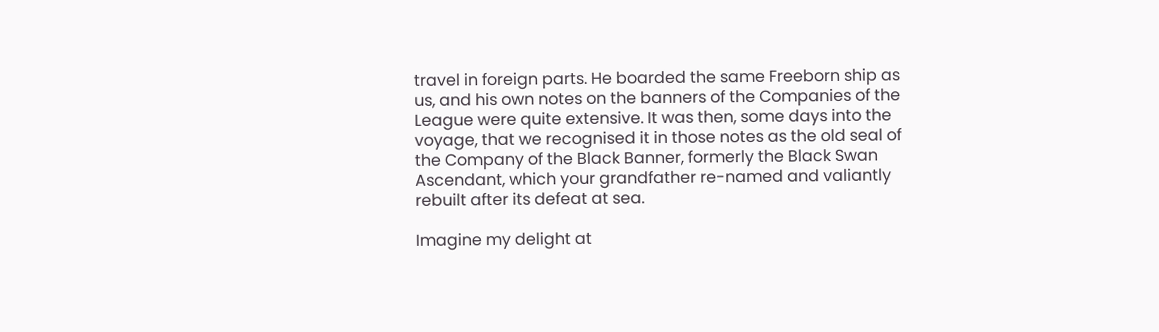travel in foreign parts. He boarded the same Freeborn ship as us, and his own notes on the banners of the Companies of the League were quite extensive. It was then, some days into the voyage, that we recognised it in those notes as the old seal of the Company of the Black Banner, formerly the Black Swan Ascendant, which your grandfather re-named and valiantly rebuilt after its defeat at sea.

Imagine my delight at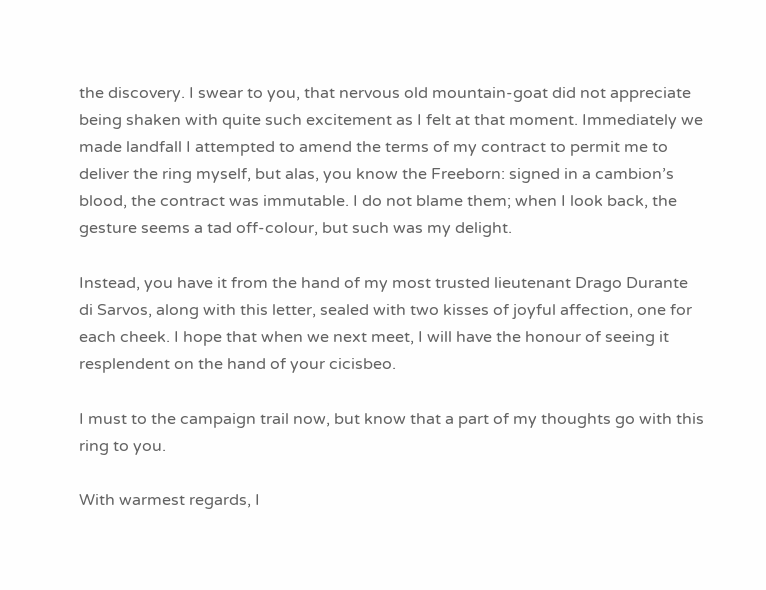the discovery. I swear to you, that nervous old mountain-goat did not appreciate being shaken with quite such excitement as I felt at that moment. Immediately we made landfall I attempted to amend the terms of my contract to permit me to deliver the ring myself, but alas, you know the Freeborn: signed in a cambion’s blood, the contract was immutable. I do not blame them; when I look back, the gesture seems a tad off-colour, but such was my delight.

Instead, you have it from the hand of my most trusted lieutenant Drago Durante di Sarvos, along with this letter, sealed with two kisses of joyful affection, one for each cheek. I hope that when we next meet, I will have the honour of seeing it resplendent on the hand of your cicisbeo.

I must to the campaign trail now, but know that a part of my thoughts go with this ring to you.

With warmest regards, I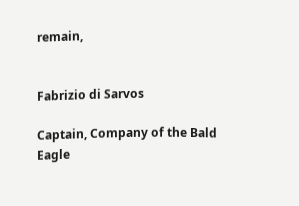remain,


Fabrizio di Sarvos

Captain, Company of the Bald Eagle